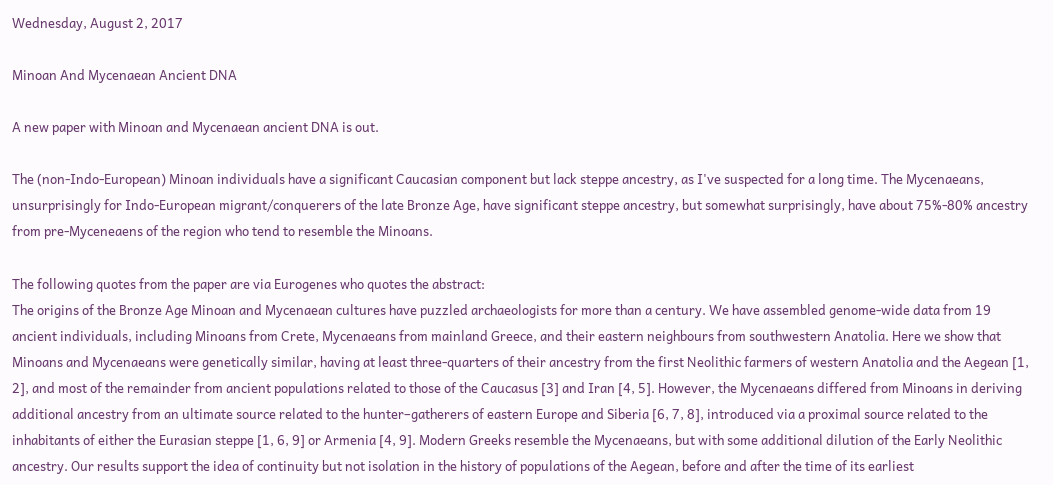Wednesday, August 2, 2017

Minoan And Mycenaean Ancient DNA

A new paper with Minoan and Mycenaean ancient DNA is out.

The (non-Indo-European) Minoan individuals have a significant Caucasian component but lack steppe ancestry, as I've suspected for a long time. The Mycenaeans, unsurprisingly for Indo-European migrant/conquerers of the late Bronze Age, have significant steppe ancestry, but somewhat surprisingly, have about 75%-80% ancestry from pre-Myceneaens of the region who tend to resemble the Minoans.

The following quotes from the paper are via Eurogenes who quotes the abstract:
The origins of the Bronze Age Minoan and Mycenaean cultures have puzzled archaeologists for more than a century. We have assembled genome-wide data from 19 ancient individuals, including Minoans from Crete, Mycenaeans from mainland Greece, and their eastern neighbours from southwestern Anatolia. Here we show that Minoans and Mycenaeans were genetically similar, having at least three-quarters of their ancestry from the first Neolithic farmers of western Anatolia and the Aegean [1, 2], and most of the remainder from ancient populations related to those of the Caucasus [3] and Iran [4, 5]. However, the Mycenaeans differed from Minoans in deriving additional ancestry from an ultimate source related to the hunter–gatherers of eastern Europe and Siberia [6, 7, 8], introduced via a proximal source related to the inhabitants of either the Eurasian steppe [1, 6, 9] or Armenia [4, 9]. Modern Greeks resemble the Mycenaeans, but with some additional dilution of the Early Neolithic ancestry. Our results support the idea of continuity but not isolation in the history of populations of the Aegean, before and after the time of its earliest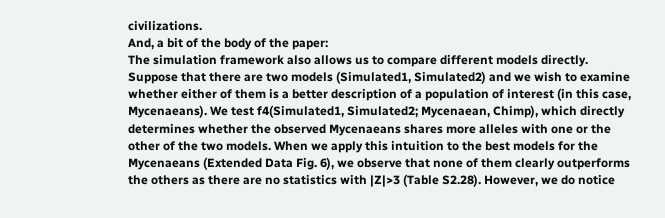civilizations.
And, a bit of the body of the paper:
The simulation framework also allows us to compare different models directly. Suppose that there are two models (Simulated1, Simulated2) and we wish to examine whether either of them is a better description of a population of interest (in this case, Mycenaeans). We test f4(Simulated1, Simulated2; Mycenaean, Chimp), which directly determines whether the observed Mycenaeans shares more alleles with one or the other of the two models. When we apply this intuition to the best models for the Mycenaeans (Extended Data Fig. 6), we observe that none of them clearly outperforms the others as there are no statistics with |Z|>3 (Table S2.28). However, we do notice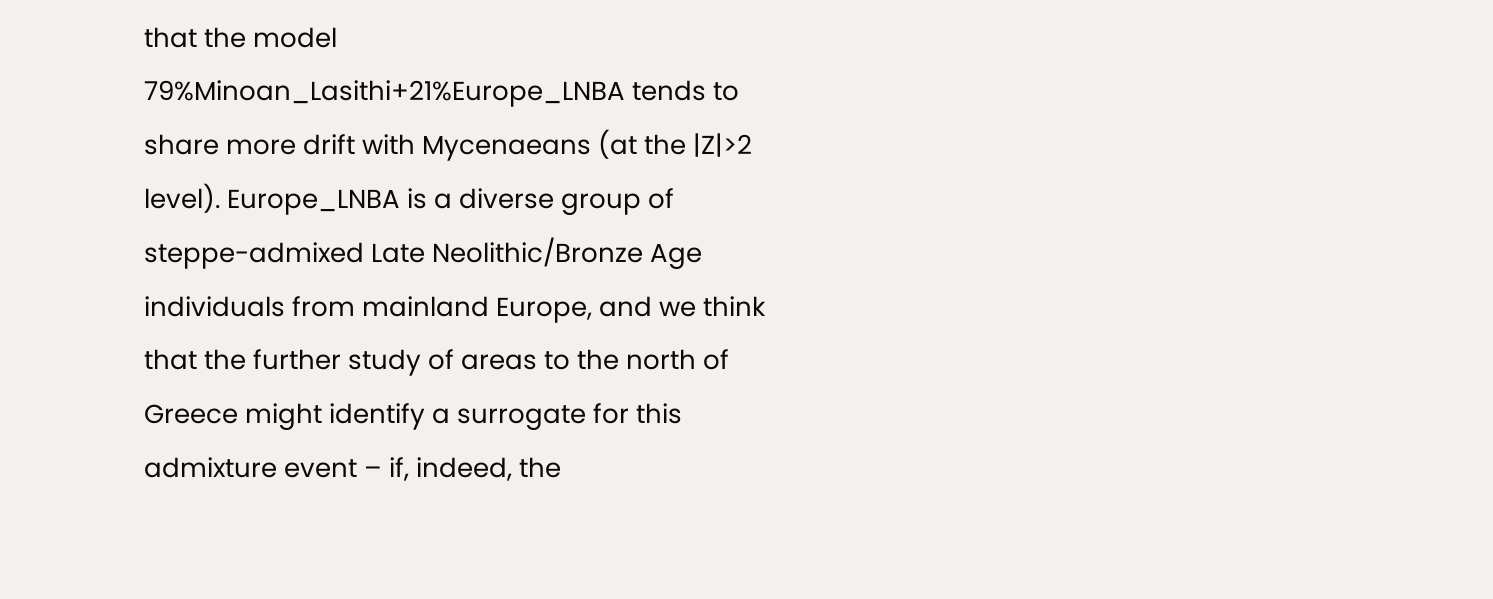that the model 79%Minoan_Lasithi+21%Europe_LNBA tends to share more drift with Mycenaeans (at the |Z|>2 level). Europe_LNBA is a diverse group of steppe-admixed Late Neolithic/Bronze Age individuals from mainland Europe, and we think that the further study of areas to the north of Greece might identify a surrogate for this admixture event – if, indeed, the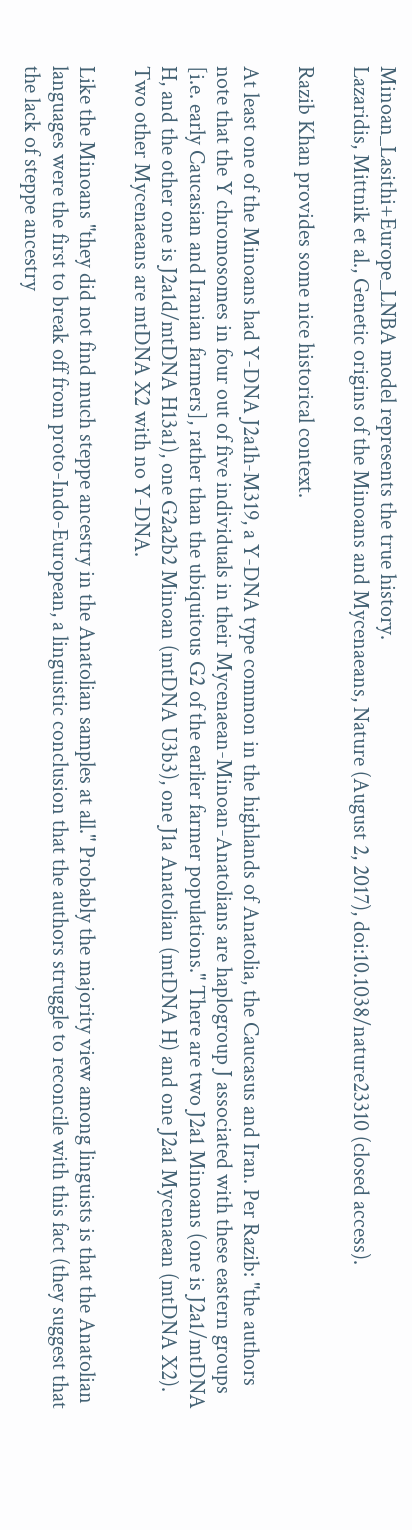Minoan_Lasithi+Europe_LNBA model represents the true history.
Lazaridis, Mittnik et al., Genetic origins of the Minoans and Mycenaeans, Nature (August 2, 2017), doi:10.1038/nature23310 (closed access).

Razib Khan provides some nice historical context.

At least one of the Minoans had Y-DNA J2a1h-M319, a Y-DNA type common in the highlands of Anatolia, the Caucasus and Iran. Per Razib: "the authors note that the Y chromosomes in four out of five individuals in their Mycenaean-Minoan-Anatolians are haplogroup J associated with these eastern groups [i.e. early Caucasian and Iranian farmers], rather than the ubiquitous G2 of the earlier farmer populations." There are two J2a1 Minoans (one is J2a1/mtDNA H, and the other one is J2a1d/mtDNA H13a1), one G2a2b2 Minoan (mtDNA U3b3), one J1a Anatolian (mtDNA H) and one J2a1 Mycenaean (mtDNA X2). Two other Mycenaeans are mtDNA X2 with no Y-DNA.

Like the Minoans "they did not find much steppe ancestry in the Anatolian samples at all." Probably the majority view among linguists is that the Anatolian languages were the first to break off from proto-Indo-European, a linguistic conclusion that the authors struggle to reconcile with this fact (they suggest that the lack of steppe ancestry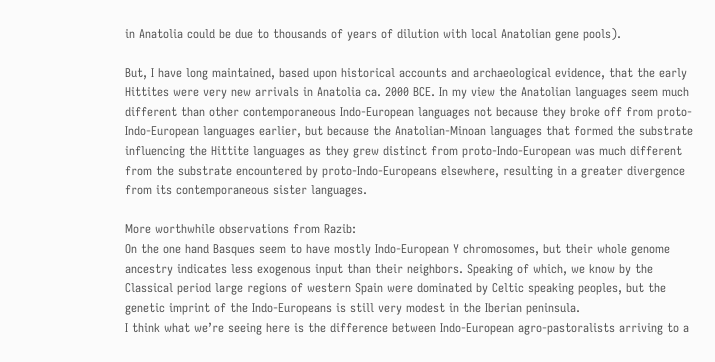in Anatolia could be due to thousands of years of dilution with local Anatolian gene pools).

But, I have long maintained, based upon historical accounts and archaeological evidence, that the early Hittites were very new arrivals in Anatolia ca. 2000 BCE. In my view the Anatolian languages seem much different than other contemporaneous Indo-European languages not because they broke off from proto-Indo-European languages earlier, but because the Anatolian-Minoan languages that formed the substrate influencing the Hittite languages as they grew distinct from proto-Indo-European was much different from the substrate encountered by proto-Indo-Europeans elsewhere, resulting in a greater divergence from its contemporaneous sister languages.

More worthwhile observations from Razib:
On the one hand Basques seem to have mostly Indo-European Y chromosomes, but their whole genome ancestry indicates less exogenous input than their neighbors. Speaking of which, we know by the Classical period large regions of western Spain were dominated by Celtic speaking peoples, but the genetic imprint of the Indo-Europeans is still very modest in the Iberian peninsula.
I think what we’re seeing here is the difference between Indo-European agro-pastoralists arriving to a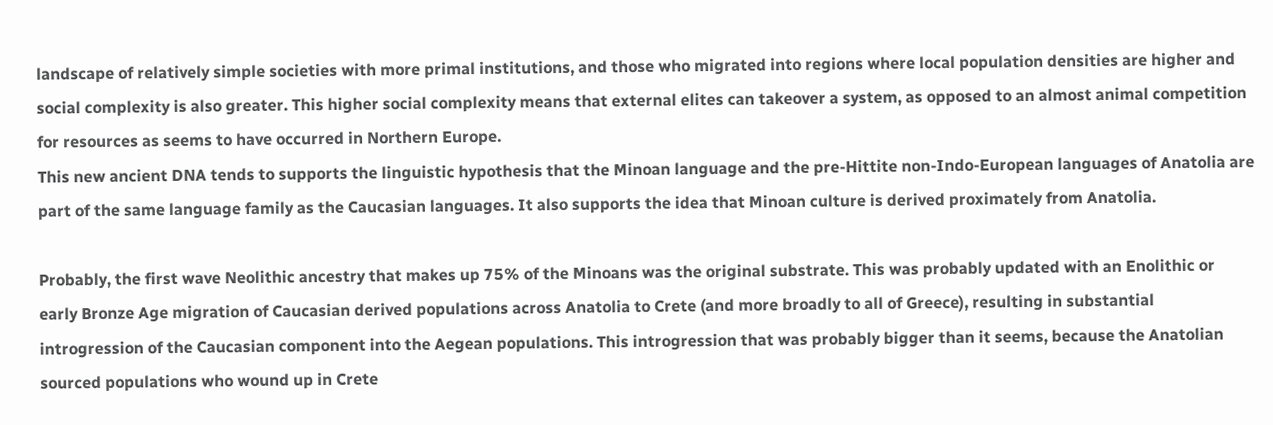landscape of relatively simple societies with more primal institutions, and those who migrated into regions where local population densities are higher and social complexity is also greater. This higher social complexity means that external elites can takeover a system, as opposed to an almost animal competition for resources as seems to have occurred in Northern Europe.
This new ancient DNA tends to supports the linguistic hypothesis that the Minoan language and the pre-Hittite non-Indo-European languages of Anatolia are part of the same language family as the Caucasian languages. It also supports the idea that Minoan culture is derived proximately from Anatolia.

Probably, the first wave Neolithic ancestry that makes up 75% of the Minoans was the original substrate. This was probably updated with an Enolithic or early Bronze Age migration of Caucasian derived populations across Anatolia to Crete (and more broadly to all of Greece), resulting in substantial introgression of the Caucasian component into the Aegean populations. This introgression that was probably bigger than it seems, because the Anatolian sourced populations who wound up in Crete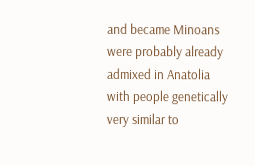and became Minoans were probably already admixed in Anatolia with people genetically very similar to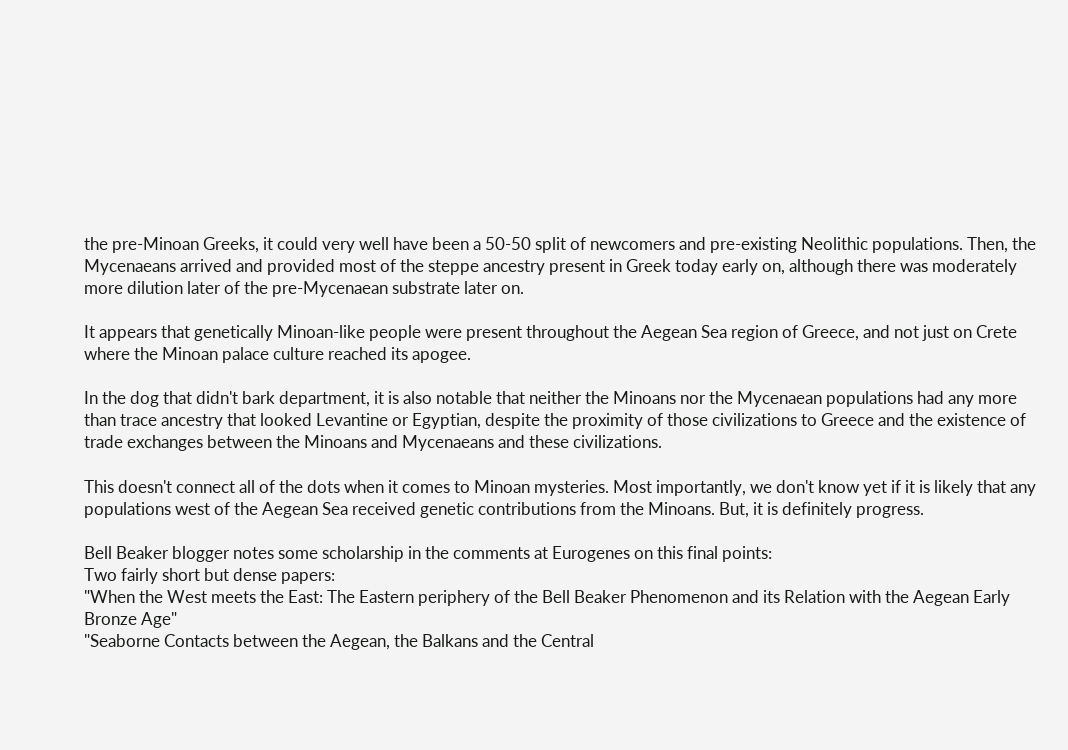the pre-Minoan Greeks, it could very well have been a 50-50 split of newcomers and pre-existing Neolithic populations. Then, the Mycenaeans arrived and provided most of the steppe ancestry present in Greek today early on, although there was moderately more dilution later of the pre-Mycenaean substrate later on.

It appears that genetically Minoan-like people were present throughout the Aegean Sea region of Greece, and not just on Crete where the Minoan palace culture reached its apogee.

In the dog that didn't bark department, it is also notable that neither the Minoans nor the Mycenaean populations had any more than trace ancestry that looked Levantine or Egyptian, despite the proximity of those civilizations to Greece and the existence of trade exchanges between the Minoans and Mycenaeans and these civilizations.

This doesn't connect all of the dots when it comes to Minoan mysteries. Most importantly, we don't know yet if it is likely that any populations west of the Aegean Sea received genetic contributions from the Minoans. But, it is definitely progress.

Bell Beaker blogger notes some scholarship in the comments at Eurogenes on this final points:
Two fairly short but dense papers:
"When the West meets the East: The Eastern periphery of the Bell Beaker Phenomenon and its Relation with the Aegean Early Bronze Age"
"Seaborne Contacts between the Aegean, the Balkans and the Central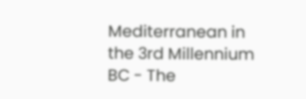Mediterranean in the 3rd Millennium BC - The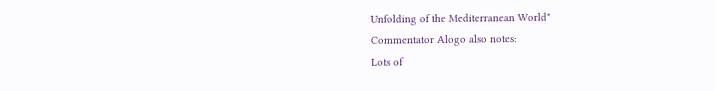Unfolding of the Mediterranean World"
Commentator Alogo also notes:
Lots of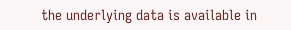the underlying data is available in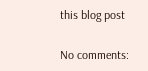this blog post

No comments: